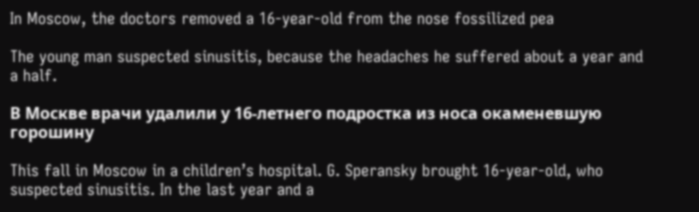In Moscow, the doctors removed a 16-year-old from the nose fossilized pea

The young man suspected sinusitis, because the headaches he suffered about a year and a half.

В Москве врачи удалили у 16-летнего подростка из носа окаменевшую горошину

This fall in Moscow in a children’s hospital. G. Speransky brought 16-year-old, who suspected sinusitis. In the last year and a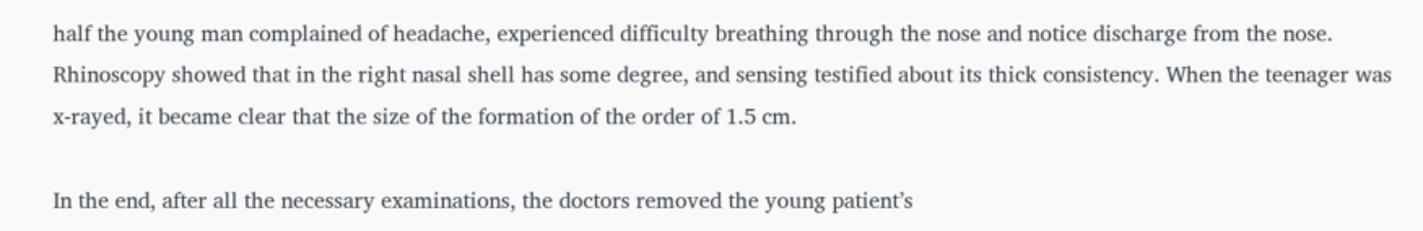half the young man complained of headache, experienced difficulty breathing through the nose and notice discharge from the nose. Rhinoscopy showed that in the right nasal shell has some degree, and sensing testified about its thick consistency. When the teenager was x-rayed, it became clear that the size of the formation of the order of 1.5 cm.

In the end, after all the necessary examinations, the doctors removed the young patient’s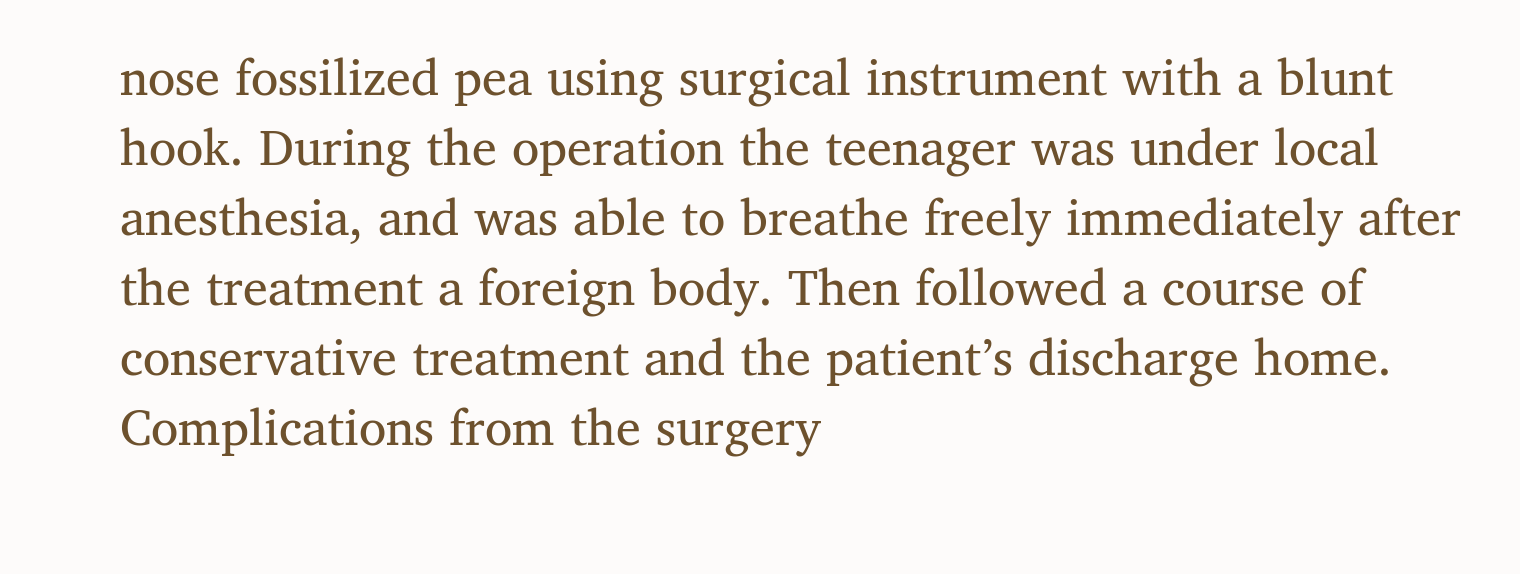nose fossilized pea using surgical instrument with a blunt hook. During the operation the teenager was under local anesthesia, and was able to breathe freely immediately after the treatment a foreign body. Then followed a course of conservative treatment and the patient’s discharge home. Complications from the surgery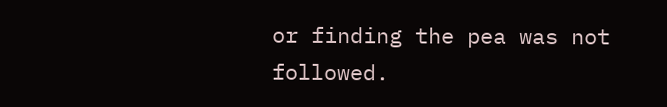or finding the pea was not followed.